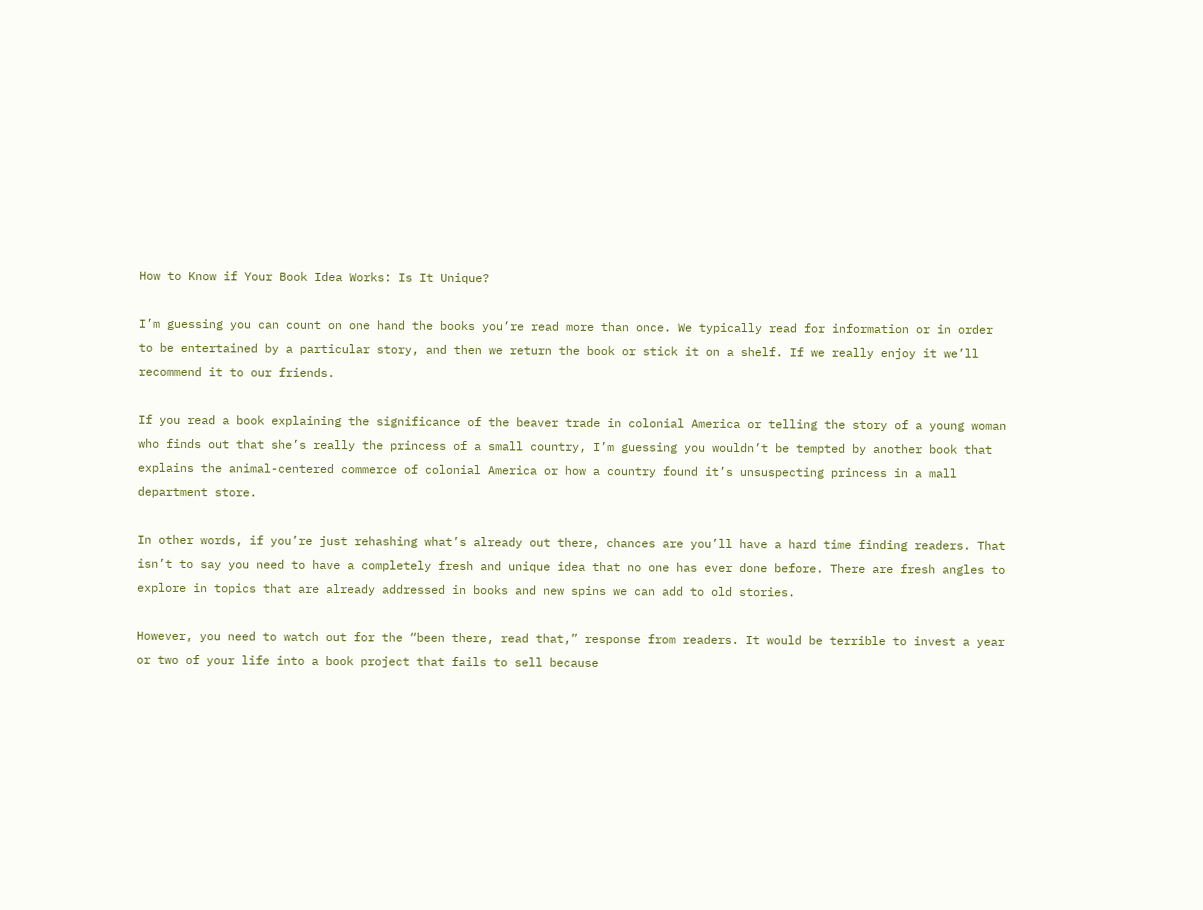How to Know if Your Book Idea Works: Is It Unique?

I’m guessing you can count on one hand the books you’re read more than once. We typically read for information or in order to be entertained by a particular story, and then we return the book or stick it on a shelf. If we really enjoy it we’ll recommend it to our friends.

If you read a book explaining the significance of the beaver trade in colonial America or telling the story of a young woman who finds out that she’s really the princess of a small country, I’m guessing you wouldn’t be tempted by another book that explains the animal-centered commerce of colonial America or how a country found it’s unsuspecting princess in a mall department store.

In other words, if you’re just rehashing what’s already out there, chances are you’ll have a hard time finding readers. That isn’t to say you need to have a completely fresh and unique idea that no one has ever done before. There are fresh angles to explore in topics that are already addressed in books and new spins we can add to old stories.

However, you need to watch out for the “been there, read that,” response from readers. It would be terrible to invest a year or two of your life into a book project that fails to sell because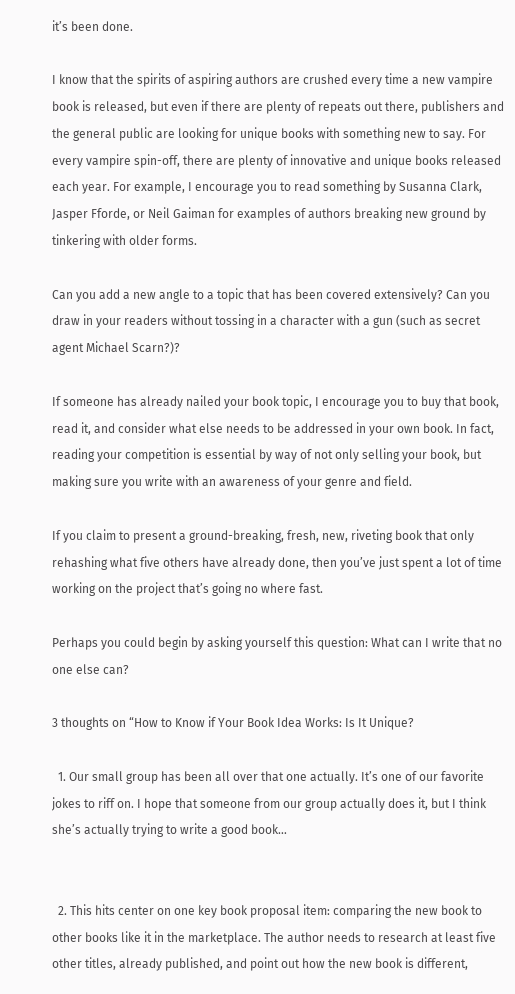it’s been done.

I know that the spirits of aspiring authors are crushed every time a new vampire book is released, but even if there are plenty of repeats out there, publishers and the general public are looking for unique books with something new to say. For every vampire spin-off, there are plenty of innovative and unique books released each year. For example, I encourage you to read something by Susanna Clark, Jasper Fforde, or Neil Gaiman for examples of authors breaking new ground by tinkering with older forms.

Can you add a new angle to a topic that has been covered extensively? Can you draw in your readers without tossing in a character with a gun (such as secret agent Michael Scarn?)?

If someone has already nailed your book topic, I encourage you to buy that book, read it, and consider what else needs to be addressed in your own book. In fact, reading your competition is essential by way of not only selling your book, but making sure you write with an awareness of your genre and field.

If you claim to present a ground-breaking, fresh, new, riveting book that only rehashing what five others have already done, then you’ve just spent a lot of time working on the project that’s going no where fast.

Perhaps you could begin by asking yourself this question: What can I write that no one else can?

3 thoughts on “How to Know if Your Book Idea Works: Is It Unique?

  1. Our small group has been all over that one actually. It’s one of our favorite jokes to riff on. I hope that someone from our group actually does it, but I think she’s actually trying to write a good book…


  2. This hits center on one key book proposal item: comparing the new book to other books like it in the marketplace. The author needs to research at least five other titles, already published, and point out how the new book is different,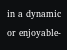in a dynamic or enjoyable-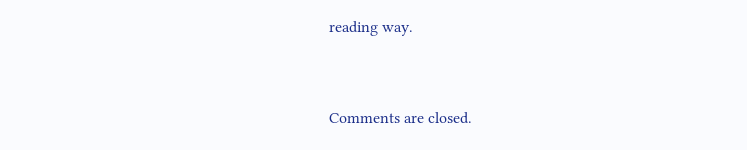reading way.


Comments are closed.